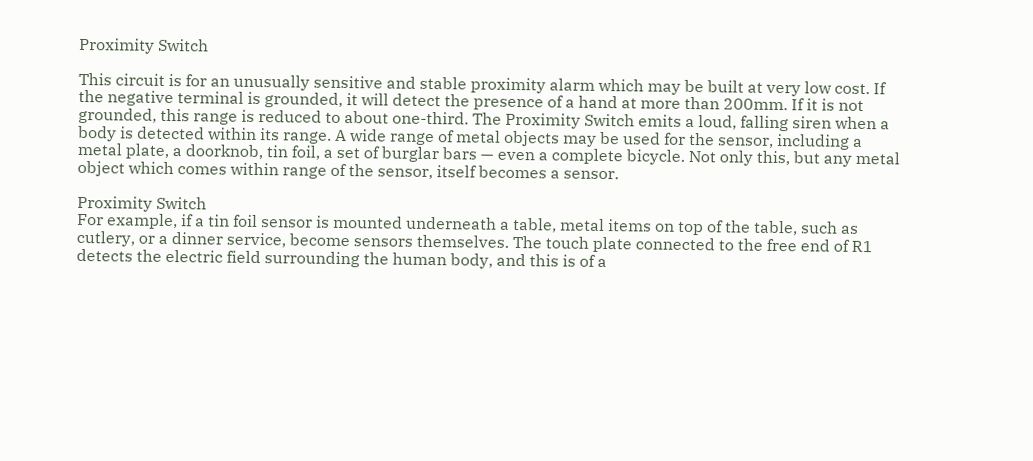Proximity Switch

This circuit is for an unusually sensitive and stable proximity alarm which may be built at very low cost. If the negative terminal is grounded, it will detect the presence of a hand at more than 200mm. If it is not grounded, this range is reduced to about one-third. The Proximity Switch emits a loud, falling siren when a body is detected within its range. A wide range of metal objects may be used for the sensor, including a metal plate, a doorknob, tin foil, a set of burglar bars — even a complete bicycle. Not only this, but any metal object which comes within range of the sensor, itself becomes a sensor.

Proximity Switch
For example, if a tin foil sensor is mounted underneath a table, metal items on top of the table, such as cutlery, or a dinner service, become sensors themselves. The touch plate connected to the free end of R1 detects the electric field surrounding the human body, and this is of a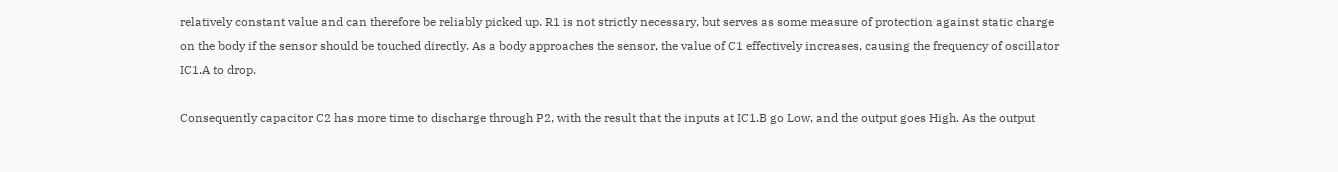relatively constant value and can therefore be reliably picked up. R1 is not strictly necessary, but serves as some measure of protection against static charge on the body if the sensor should be touched directly. As a body approaches the sensor, the value of C1 effectively increases, causing the frequency of oscillator IC1.A to drop.

Consequently capacitor C2 has more time to discharge through P2, with the result that the inputs at IC1.B go Low, and the output goes High. As the output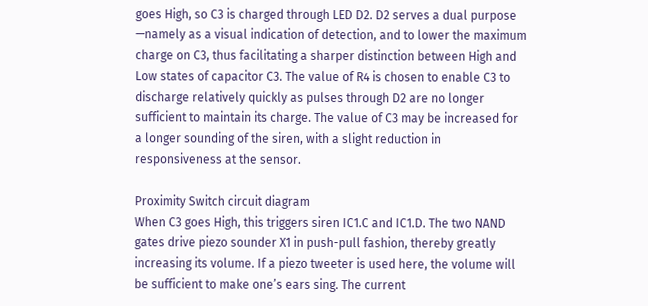goes High, so C3 is charged through LED D2. D2 serves a dual purpose —namely as a visual indication of detection, and to lower the maximum charge on C3, thus facilitating a sharper distinction between High and Low states of capacitor C3. The value of R4 is chosen to enable C3 to discharge relatively quickly as pulses through D2 are no longer sufficient to maintain its charge. The value of C3 may be increased for a longer sounding of the siren, with a slight reduction in responsiveness at the sensor.

Proximity Switch circuit diagram
When C3 goes High, this triggers siren IC1.C and IC1.D. The two NAND gates drive piezo sounder X1 in push-pull fashion, thereby greatly increasing its volume. If a piezo tweeter is used here, the volume will be sufficient to make one’s ears sing. The current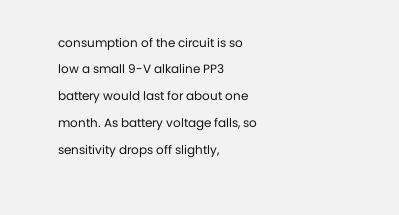consumption of the circuit is so low a small 9-V alkaline PP3 battery would last for about one month. As battery voltage falls, so sensitivity drops off slightly,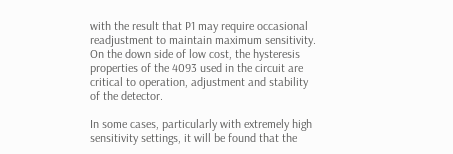with the result that P1 may require occasional readjustment to maintain maximum sensitivity. On the down side of low cost, the hysteresis properties of the 4093 used in the circuit are critical to operation, adjustment and stability of the detector.

In some cases, particularly with extremely high sensitivity settings, it will be found that the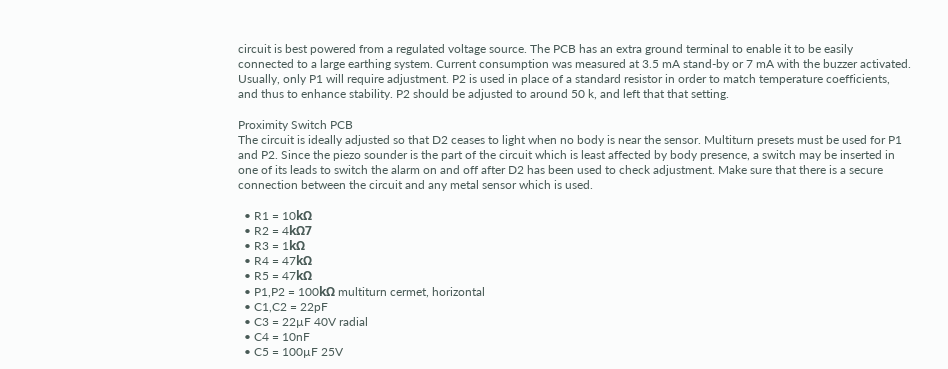circuit is best powered from a regulated voltage source. The PCB has an extra ground terminal to enable it to be easily connected to a large earthing system. Current consumption was measured at 3.5 mA stand-by or 7 mA with the buzzer activated. Usually, only P1 will require adjustment. P2 is used in place of a standard resistor in order to match temperature coefficients, and thus to enhance stability. P2 should be adjusted to around 50 k, and left that that setting.

Proximity Switch PCB
The circuit is ideally adjusted so that D2 ceases to light when no body is near the sensor. Multiturn presets must be used for P1 and P2. Since the piezo sounder is the part of the circuit which is least affected by body presence, a switch may be inserted in one of its leads to switch the alarm on and off after D2 has been used to check adjustment. Make sure that there is a secure connection between the circuit and any metal sensor which is used.

  • R1 = 10kΩ
  • R2 = 4kΩ7
  • R3 = 1kΩ
  • R4 = 47kΩ
  • R5 = 47kΩ
  • P1,P2 = 100kΩ multiturn cermet, horizontal
  • C1,C2 = 22pF
  • C3 = 22µF 40V radial
  • C4 = 10nF
  • C5 = 100µF 25V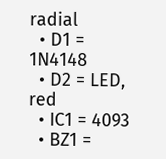radial
  • D1 = 1N4148
  • D2 = LED, red
  • IC1 = 4093
  • BZ1 =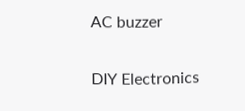AC buzzer

DIY Electronics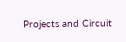Projects and Circuit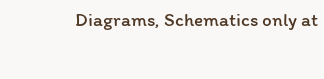Diagrams, Schematics only at